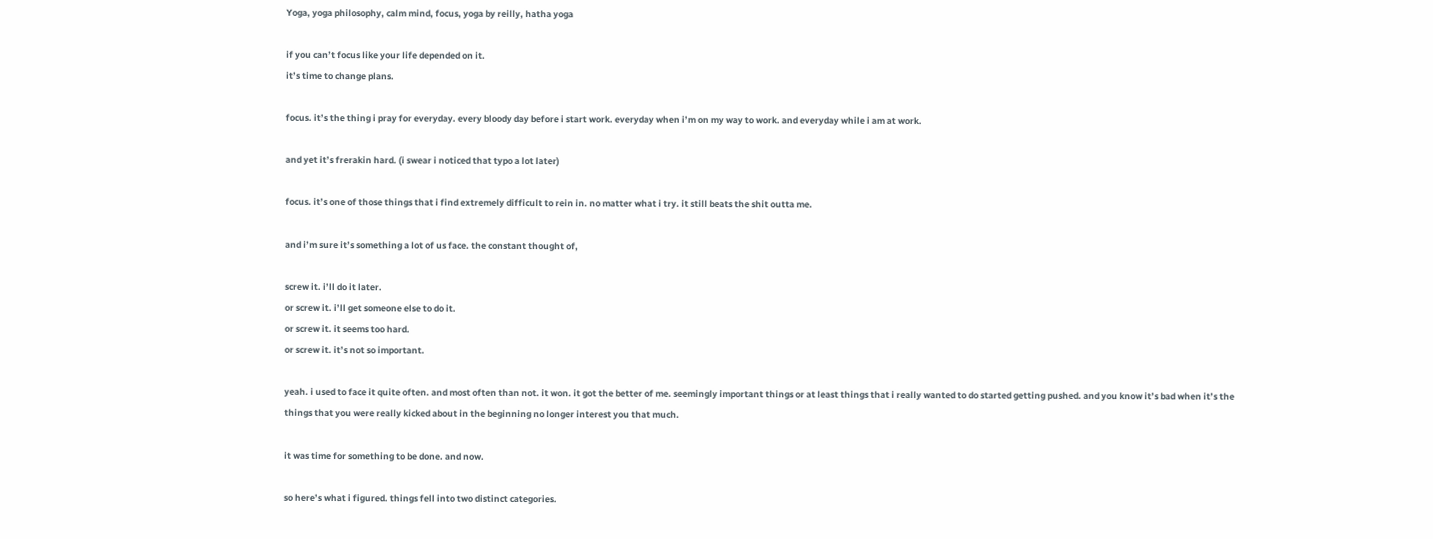Yoga, yoga philosophy, calm mind, focus, yoga by reilly, hatha yoga

if you can’t focus like your life depended on it.
it’s time to change plans.

focus. it’s the thing i pray for everyday. every bloody day before i start work. everyday when i’m on my way to work. and everyday while i am at work.

and yet it’s frerakin hard. (i swear i noticed that typo a lot later)

focus. it’s one of those things that i find extremely difficult to rein in. no matter what i try. it still beats the shit outta me.

and i’m sure it’s something a lot of us face. the constant thought of,

screw it. i’ll do it later.
or screw it. i’ll get someone else to do it.
or screw it. it seems too hard.
or screw it. it’s not so important.

yeah. i used to face it quite often. and most often than not. it won. it got the better of me. seemingly important things or at least things that i really wanted to do started getting pushed. and you know it’s bad when it’s the things that you were really kicked about in the beginning no longer interest you that much.

it was time for something to be done. and now.

so here’s what i figured. things fell into two distinct categories.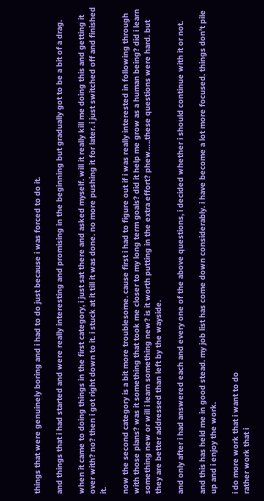things that were genuinely boring and i had to do just because i was forced to do it.

and things that i had started and were really interesting and promising in the beginning but gradually got to be a bit of a drag.

when it came to doing things in the first category, i just sat there and asked myself. will it really kill me doing this and getting it over with? no? then i got right down to it. i stuck at it till it was done. no more pushing it for later. i just switched off and finished it.

now the second category is a bit more troublesome. cause first i had to figure out if i was really interested in following through with those plans? was it something that took me closer to my long term goals? did it help me grow as a human being? did i learn something new or will i learn something new? is it worth putting in the extra effort? phew…..these questions were hard. but they are better addressed than left by the wayside.

and only after i had answered each and every one of the above questions, i decided whether i should continue with it or not.

and this has held me in good stead. my job list has come down considerably. i have become a lot more focused. things don’t pile up and i enjoy the work.

i do more work that i want to do
rather work that i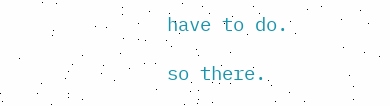have to do.

so there.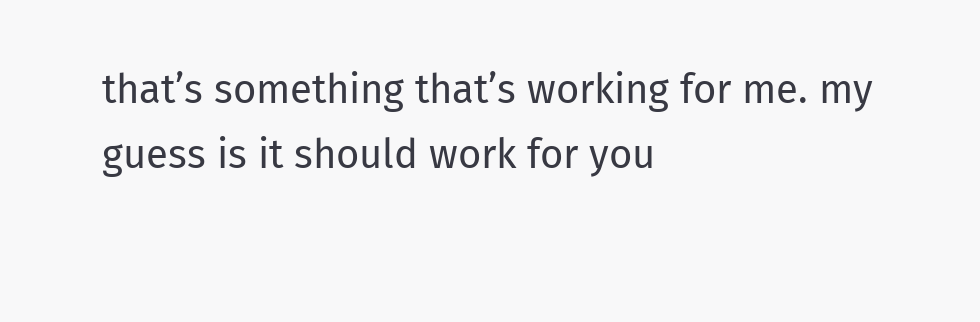that’s something that’s working for me. my guess is it should work for you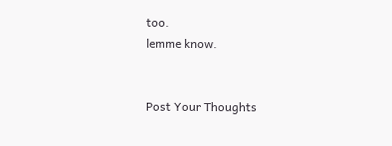too.
lemme know.


Post Your Thoughts